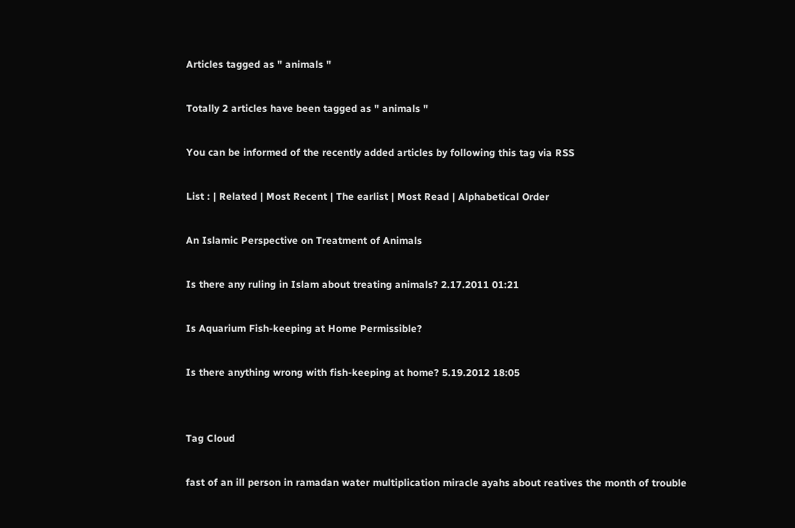Articles tagged as " animals "

Totally 2 articles have been tagged as " animals "

You can be informed of the recently added articles by following this tag via RSS

List : | Related | Most Recent | The earlist | Most Read | Alphabetical Order

An Islamic Perspective on Treatment of Animals

Is there any ruling in Islam about treating animals? 2.17.2011 01:21

Is Aquarium Fish-keeping at Home Permissible?

Is there anything wrong with fish-keeping at home? 5.19.2012 18:05


Tag Cloud

fast of an ill person in ramadan water multiplication miracle ayahs about reatives the month of trouble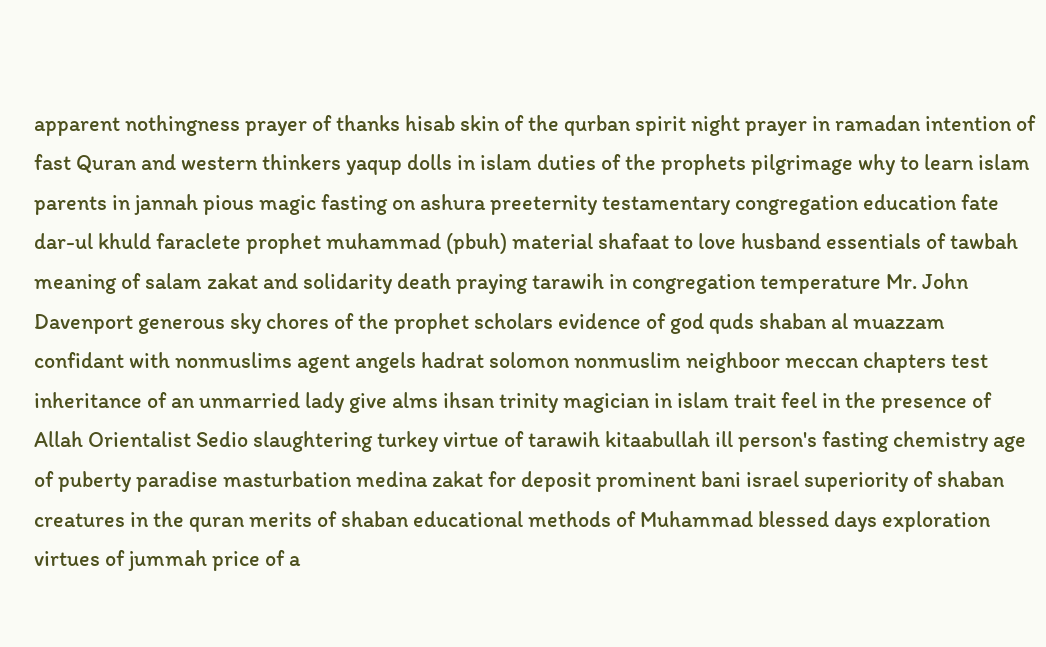apparent nothingness prayer of thanks hisab skin of the qurban spirit night prayer in ramadan intention of fast Quran and western thinkers yaqup dolls in islam duties of the prophets pilgrimage why to learn islam parents in jannah pious magic fasting on ashura preeternity testamentary congregation education fate dar-ul khuld faraclete prophet muhammad (pbuh) material shafaat to love husband essentials of tawbah meaning of salam zakat and solidarity death praying tarawih in congregation temperature Mr. John Davenport generous sky chores of the prophet scholars evidence of god quds shaban al muazzam confidant with nonmuslims agent angels hadrat solomon nonmuslim neighboor meccan chapters test inheritance of an unmarried lady give alms ihsan trinity magician in islam trait feel in the presence of Allah Orientalist Sedio slaughtering turkey virtue of tarawih kitaabullah ill person's fasting chemistry age of puberty paradise masturbation medina zakat for deposit prominent bani israel superiority of shaban creatures in the quran merits of shaban educational methods of Muhammad blessed days exploration virtues of jummah price of a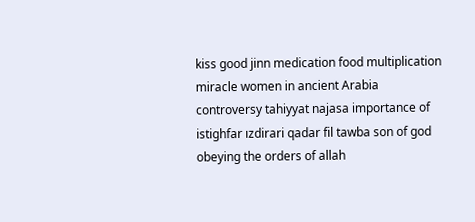kiss good jinn medication food multiplication miracle women in ancient Arabia controversy tahiyyat najasa importance of istighfar ızdirari qadar fil tawba son of god obeying the orders of allah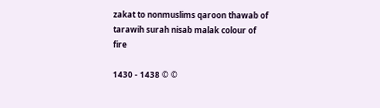zakat to nonmuslims qaroon thawab of tarawih surah nisab malak colour of fire

1430 - 1438 © ©